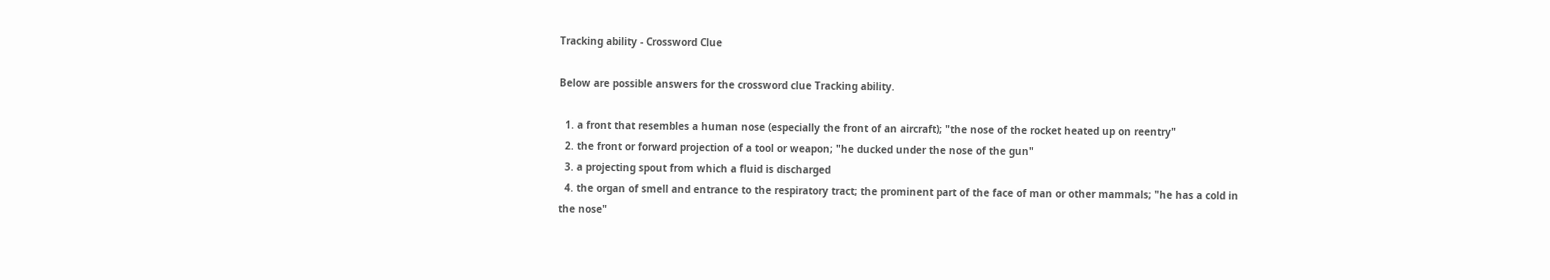Tracking ability - Crossword Clue

Below are possible answers for the crossword clue Tracking ability.

  1. a front that resembles a human nose (especially the front of an aircraft); "the nose of the rocket heated up on reentry"
  2. the front or forward projection of a tool or weapon; "he ducked under the nose of the gun"
  3. a projecting spout from which a fluid is discharged
  4. the organ of smell and entrance to the respiratory tract; the prominent part of the face of man or other mammals; "he has a cold in the nose"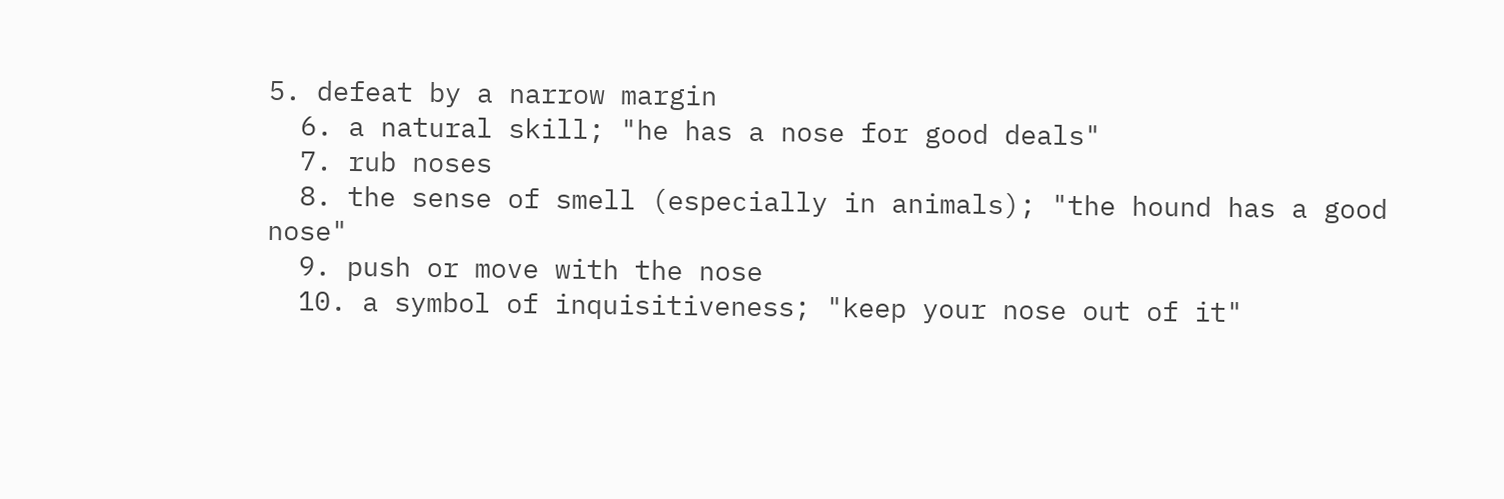5. defeat by a narrow margin
  6. a natural skill; "he has a nose for good deals"
  7. rub noses
  8. the sense of smell (especially in animals); "the hound has a good nose"
  9. push or move with the nose
  10. a symbol of inquisitiveness; "keep your nose out of it"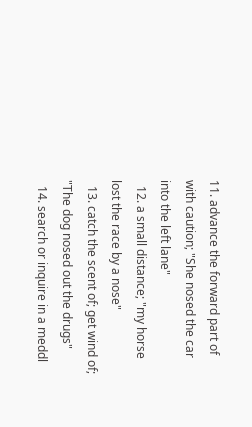11. advance the forward part of with caution; "She nosed the car into the left lane"
  12. a small distance; "my horse lost the race by a nose"
  13. catch the scent of; get wind of; "The dog nosed out the drugs"
  14. search or inquire in a meddl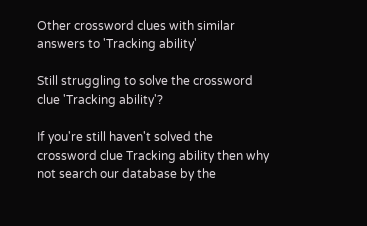Other crossword clues with similar answers to 'Tracking ability'

Still struggling to solve the crossword clue 'Tracking ability'?

If you're still haven't solved the crossword clue Tracking ability then why not search our database by the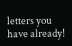letters you have already!